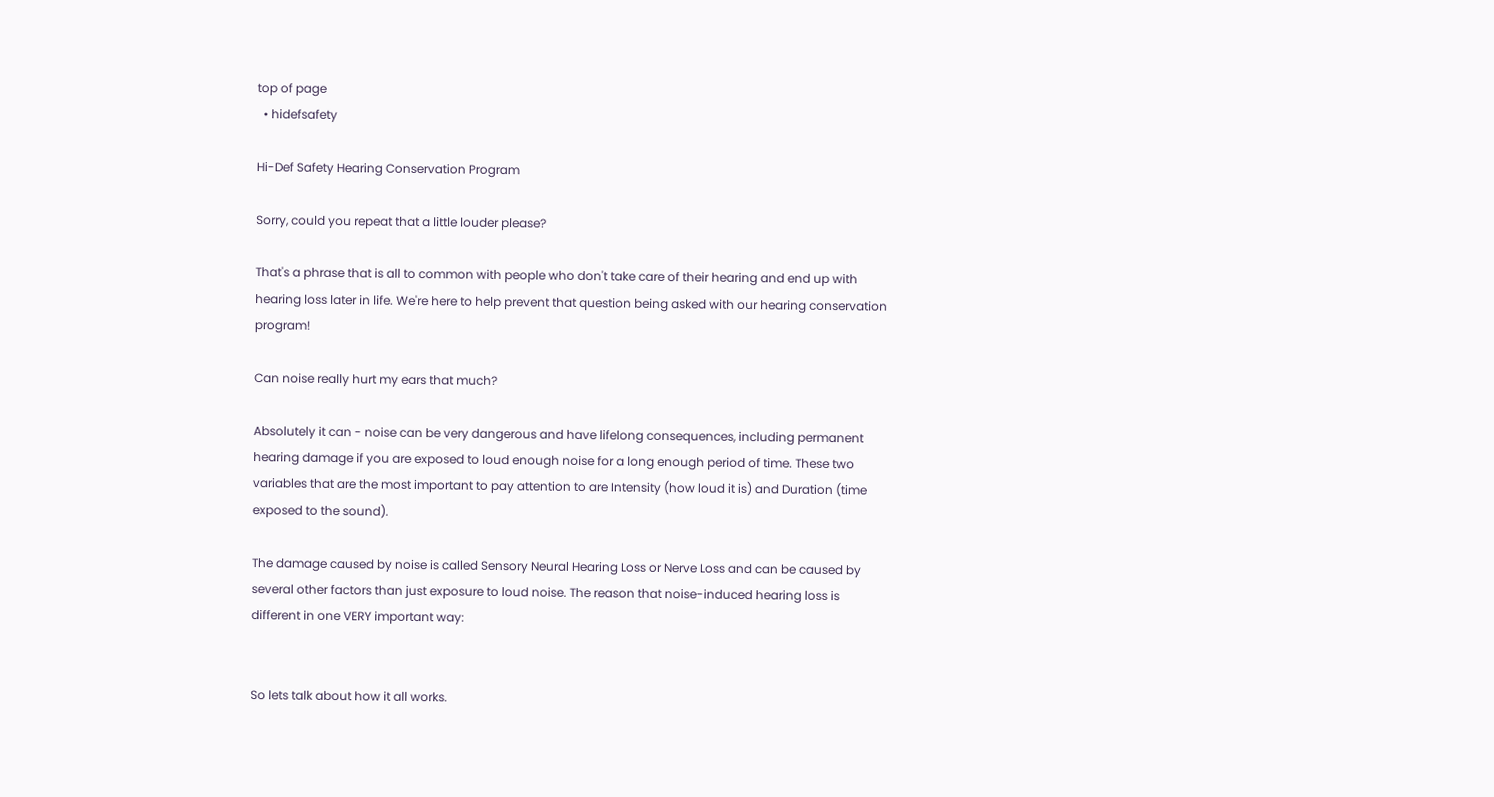top of page
  • hidefsafety

Hi-Def Safety Hearing Conservation Program

Sorry, could you repeat that a little louder please?

That's a phrase that is all to common with people who don't take care of their hearing and end up with hearing loss later in life. We're here to help prevent that question being asked with our hearing conservation program!

Can noise really hurt my ears that much?

Absolutely it can - noise can be very dangerous and have lifelong consequences, including permanent hearing damage if you are exposed to loud enough noise for a long enough period of time. These two variables that are the most important to pay attention to are Intensity (how loud it is) and Duration (time exposed to the sound).

The damage caused by noise is called Sensory Neural Hearing Loss or Nerve Loss and can be caused by several other factors than just exposure to loud noise. The reason that noise-induced hearing loss is different in one VERY important way:


So lets talk about how it all works.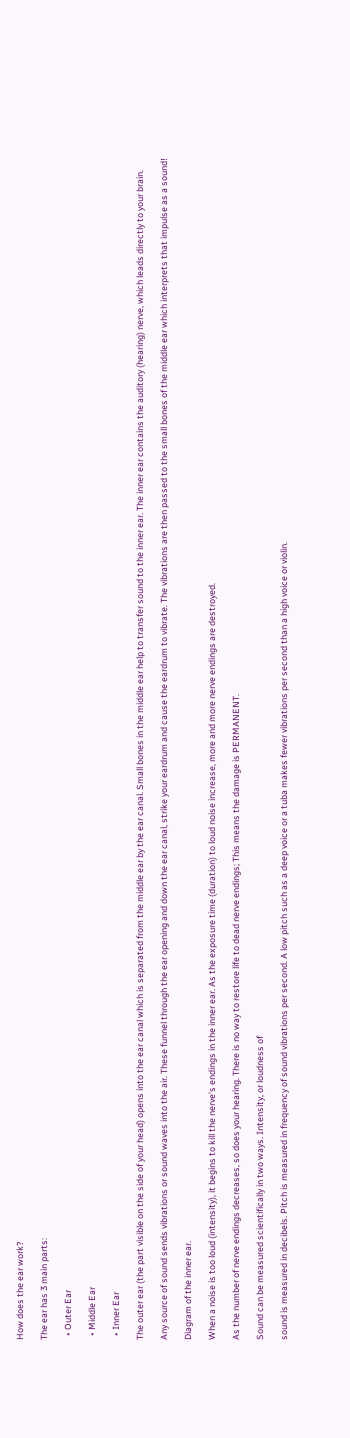How does the ear work?

The ear has 3 main parts:

  • Outer Ear

  • Middle Ear

  • Inner Ear

The outer ear (the part visible on the side of your head) opens into the ear canal which is separated from the middle ear by the ear canal. Small bones in the middle ear help to transfer sound to the inner ear. The inner ear contains the auditory (hearing) nerve, which leads directly to your brain.

Any source of sound sends vibrations or sound waves into the air. These funnel through the ear opening and down the ear canal, strike your eardrum and cause the eardrum to vibrate. The vibrations are then passed to the small bones of the middle ear which interprets that impulse as a sound!

Diagram of the inner ear.

When a noise is too loud (intensity), it begins to kill the nerve's endings in the inner ear. As the exposure time (duration) to loud noise increase, more and more nerve endings are destroyed.

As the number of nerve endings decreases, so does your hearing. There is no way to restore life to dead nerve endings; This means the damage is PERMANENT.

Sound can be measured scientifically in two ways. Intensity, or loudness of

sound is measured in decibels. Pitch is measured in frequency of sound vibrations per second. A low pitch such as a deep voice or a tuba makes fewer vibrations per second than a high voice or violin.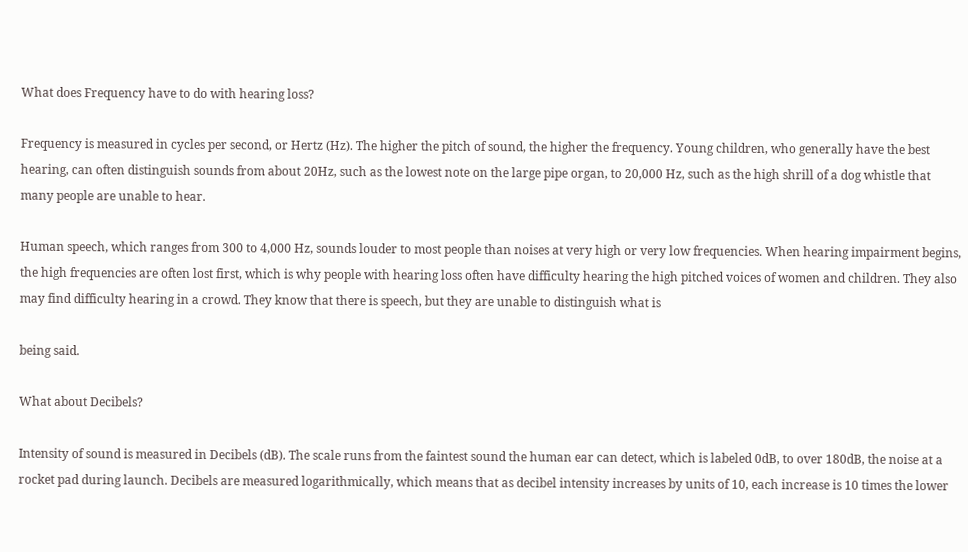What does Frequency have to do with hearing loss?

Frequency is measured in cycles per second, or Hertz (Hz). The higher the pitch of sound, the higher the frequency. Young children, who generally have the best hearing, can often distinguish sounds from about 20Hz, such as the lowest note on the large pipe organ, to 20,000 Hz, such as the high shrill of a dog whistle that many people are unable to hear.

Human speech, which ranges from 300 to 4,000 Hz, sounds louder to most people than noises at very high or very low frequencies. When hearing impairment begins, the high frequencies are often lost first, which is why people with hearing loss often have difficulty hearing the high pitched voices of women and children. They also may find difficulty hearing in a crowd. They know that there is speech, but they are unable to distinguish what is

being said.

What about Decibels?

Intensity of sound is measured in Decibels (dB). The scale runs from the faintest sound the human ear can detect, which is labeled 0dB, to over 180dB, the noise at a rocket pad during launch. Decibels are measured logarithmically, which means that as decibel intensity increases by units of 10, each increase is 10 times the lower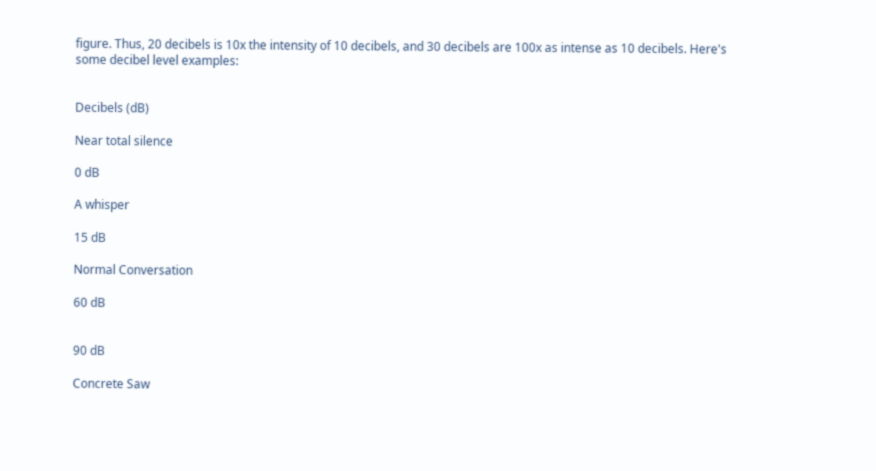figure. Thus, 20 decibels is 10x the intensity of 10 decibels, and 30 decibels are 100x as intense as 10 decibels. Here's some decibel level examples:


Decibels (dB)

Near total silence

0 dB

A whisper

15 dB

Normal Conversation

60 dB


90 dB

Concrete Saw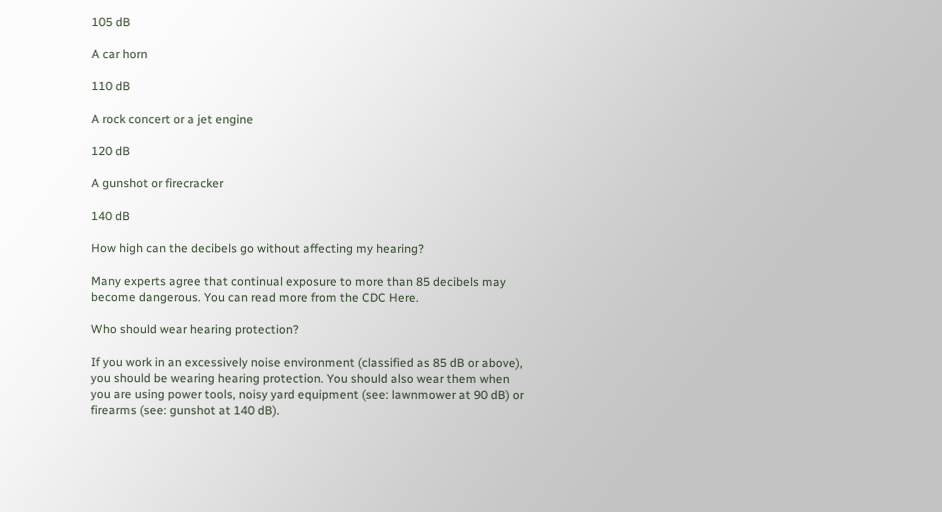105 dB

A car horn

110 dB

A rock concert or a jet engine

120 dB

A gunshot or firecracker

140 dB

How high can the decibels go without affecting my hearing?

Many experts agree that continual exposure to more than 85 decibels may become dangerous. You can read more from the CDC Here.

Who should wear hearing protection?

If you work in an excessively noise environment (classified as 85 dB or above), you should be wearing hearing protection. You should also wear them when you are using power tools, noisy yard equipment (see: lawnmower at 90 dB) or firearms (see: gunshot at 140 dB).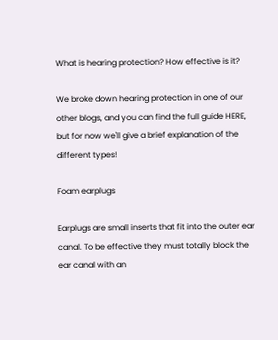What is hearing protection? How effective is it?

We broke down hearing protection in one of our other blogs, and you can find the full guide HERE, but for now we'll give a brief explanation of the different types!

Foam earplugs

Earplugs are small inserts that fit into the outer ear canal. To be effective they must totally block the ear canal with an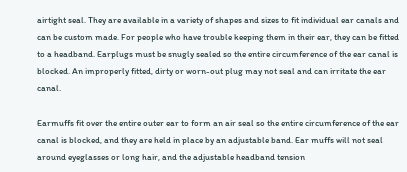airtight seal. They are available in a variety of shapes and sizes to fit individual ear canals and can be custom made. For people who have trouble keeping them in their ear, they can be fitted to a headband. Earplugs must be snugly sealed so the entire circumference of the ear canal is blocked. An improperly fitted, dirty or worn-out plug may not seal and can irritate the ear canal.

Earmuffs fit over the entire outer ear to form an air seal so the entire circumference of the ear canal is blocked, and they are held in place by an adjustable band. Ear muffs will not seal around eyeglasses or long hair, and the adjustable headband tension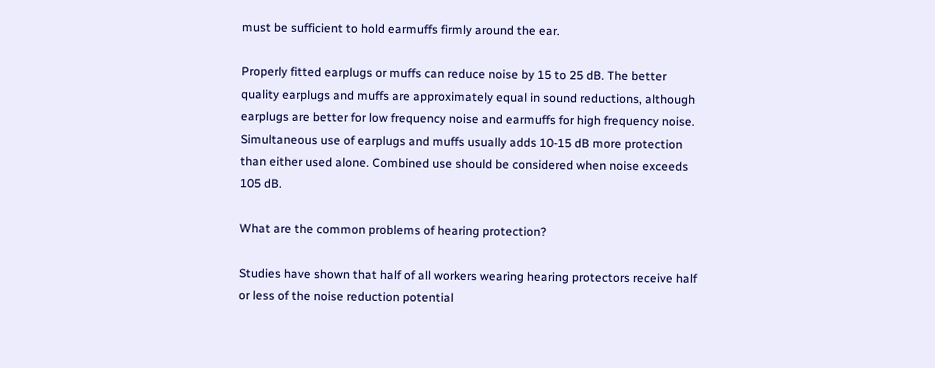must be sufficient to hold earmuffs firmly around the ear.

Properly fitted earplugs or muffs can reduce noise by 15 to 25 dB. The better quality earplugs and muffs are approximately equal in sound reductions, although earplugs are better for low frequency noise and earmuffs for high frequency noise. Simultaneous use of earplugs and muffs usually adds 10-15 dB more protection than either used alone. Combined use should be considered when noise exceeds 105 dB.

What are the common problems of hearing protection?

Studies have shown that half of all workers wearing hearing protectors receive half or less of the noise reduction potential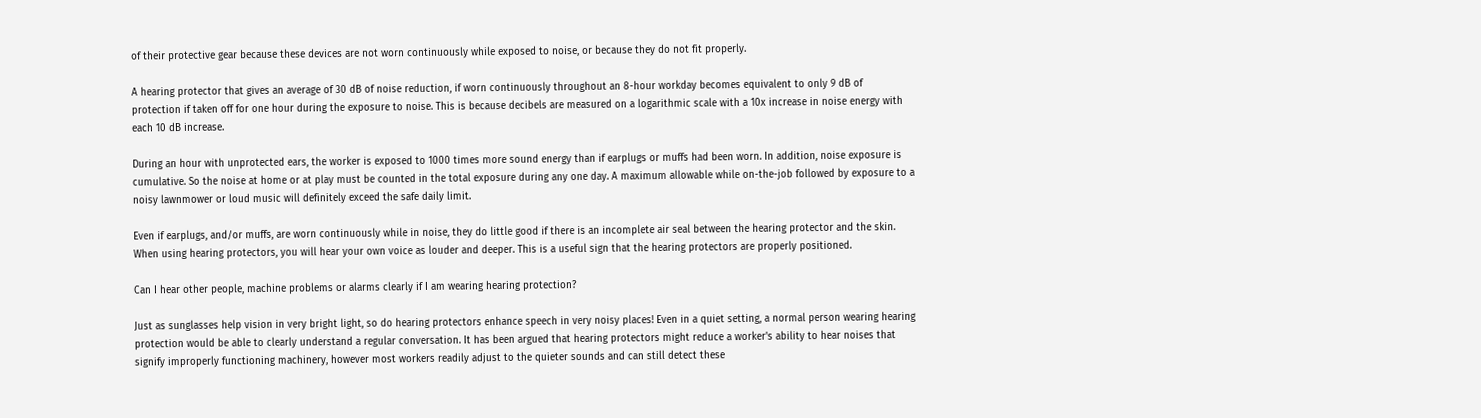of their protective gear because these devices are not worn continuously while exposed to noise, or because they do not fit properly.

A hearing protector that gives an average of 30 dB of noise reduction, if worn continuously throughout an 8-hour workday becomes equivalent to only 9 dB of protection if taken off for one hour during the exposure to noise. This is because decibels are measured on a logarithmic scale with a 10x increase in noise energy with each 10 dB increase.

During an hour with unprotected ears, the worker is exposed to 1000 times more sound energy than if earplugs or muffs had been worn. In addition, noise exposure is cumulative. So the noise at home or at play must be counted in the total exposure during any one day. A maximum allowable while on-the-job followed by exposure to a noisy lawnmower or loud music will definitely exceed the safe daily limit.

Even if earplugs, and/or muffs, are worn continuously while in noise, they do little good if there is an incomplete air seal between the hearing protector and the skin. When using hearing protectors, you will hear your own voice as louder and deeper. This is a useful sign that the hearing protectors are properly positioned.

Can I hear other people, machine problems or alarms clearly if I am wearing hearing protection?

Just as sunglasses help vision in very bright light, so do hearing protectors enhance speech in very noisy places! Even in a quiet setting, a normal person wearing hearing protection would be able to clearly understand a regular conversation. It has been argued that hearing protectors might reduce a worker's ability to hear noises that signify improperly functioning machinery, however most workers readily adjust to the quieter sounds and can still detect these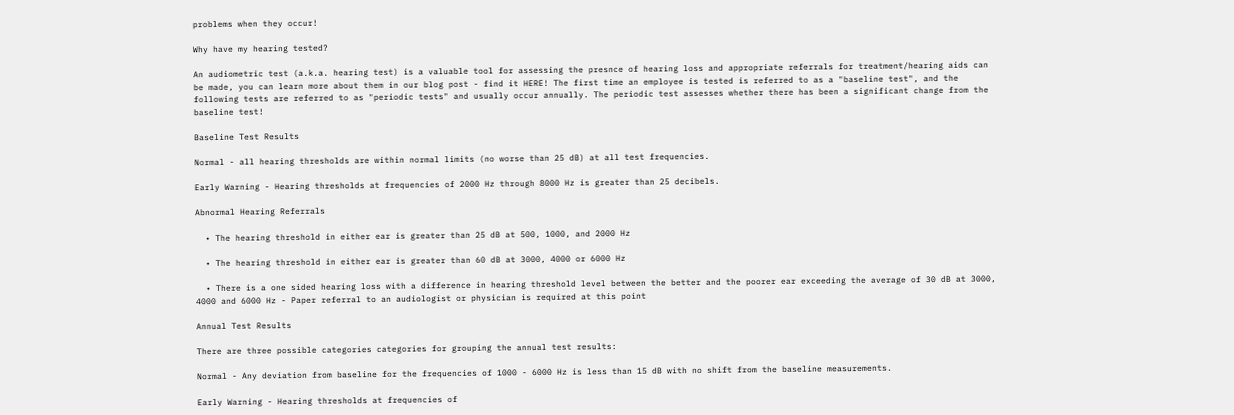problems when they occur!

Why have my hearing tested?

An audiometric test (a.k.a. hearing test) is a valuable tool for assessing the presnce of hearing loss and appropriate referrals for treatment/hearing aids can be made, you can learn more about them in our blog post - find it HERE! The first time an employee is tested is referred to as a "baseline test", and the following tests are referred to as "periodic tests" and usually occur annually. The periodic test assesses whether there has been a significant change from the baseline test!

Baseline Test Results

Normal - all hearing thresholds are within normal limits (no worse than 25 dB) at all test frequencies.

Early Warning - Hearing thresholds at frequencies of 2000 Hz through 8000 Hz is greater than 25 decibels.

Abnormal Hearing Referrals

  • The hearing threshold in either ear is greater than 25 dB at 500, 1000, and 2000 Hz

  • The hearing threshold in either ear is greater than 60 dB at 3000, 4000 or 6000 Hz

  • There is a one sided hearing loss with a difference in hearing threshold level between the better and the poorer ear exceeding the average of 30 dB at 3000, 4000 and 6000 Hz - Paper referral to an audiologist or physician is required at this point

Annual Test Results

There are three possible categories categories for grouping the annual test results:

Normal - Any deviation from baseline for the frequencies of 1000 - 6000 Hz is less than 15 dB with no shift from the baseline measurements.

Early Warning - Hearing thresholds at frequencies of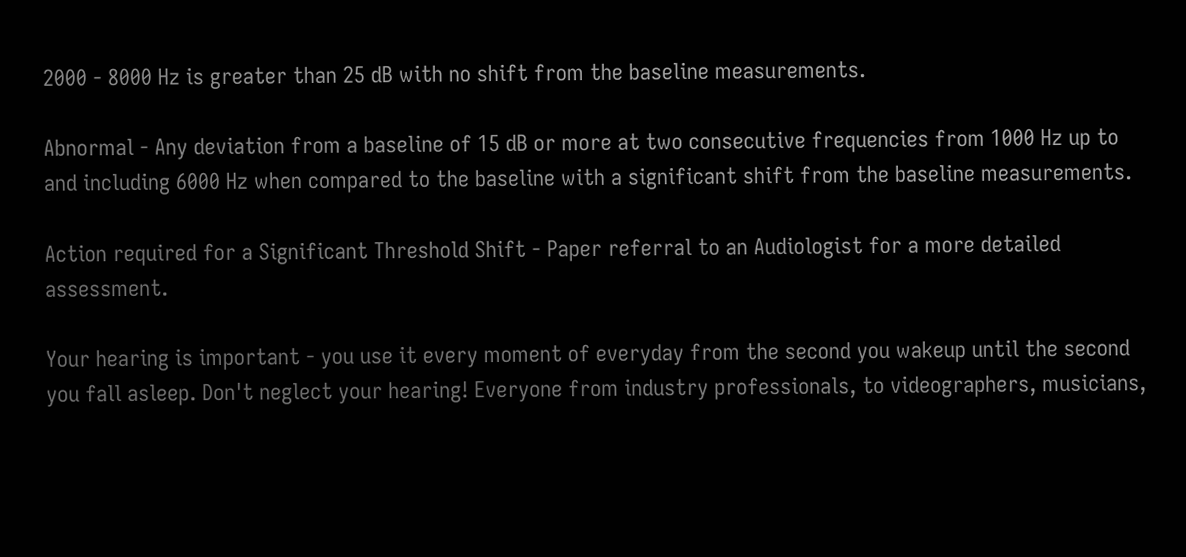2000 - 8000 Hz is greater than 25 dB with no shift from the baseline measurements.

Abnormal - Any deviation from a baseline of 15 dB or more at two consecutive frequencies from 1000 Hz up to and including 6000 Hz when compared to the baseline with a significant shift from the baseline measurements.

Action required for a Significant Threshold Shift - Paper referral to an Audiologist for a more detailed assessment.

Your hearing is important - you use it every moment of everyday from the second you wakeup until the second you fall asleep. Don't neglect your hearing! Everyone from industry professionals, to videographers, musicians,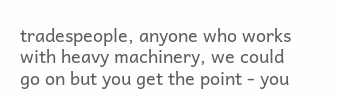tradespeople, anyone who works with heavy machinery, we could go on but you get the point - you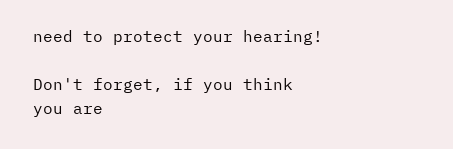need to protect your hearing!

Don't forget, if you think you are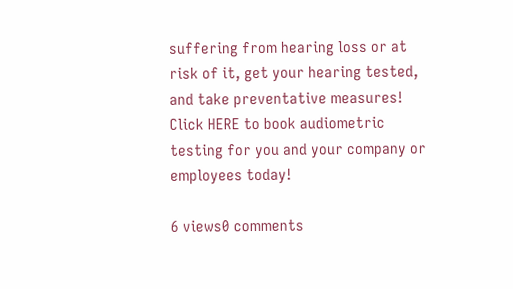suffering from hearing loss or at risk of it, get your hearing tested, and take preventative measures! Click HERE to book audiometric testing for you and your company or employees today!

6 views0 comments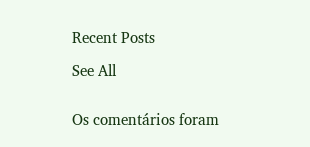Recent Posts

See All


Os comentários foram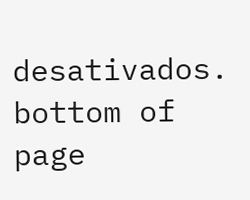desativados.
bottom of page